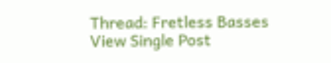Thread: Fretless Basses
View Single Post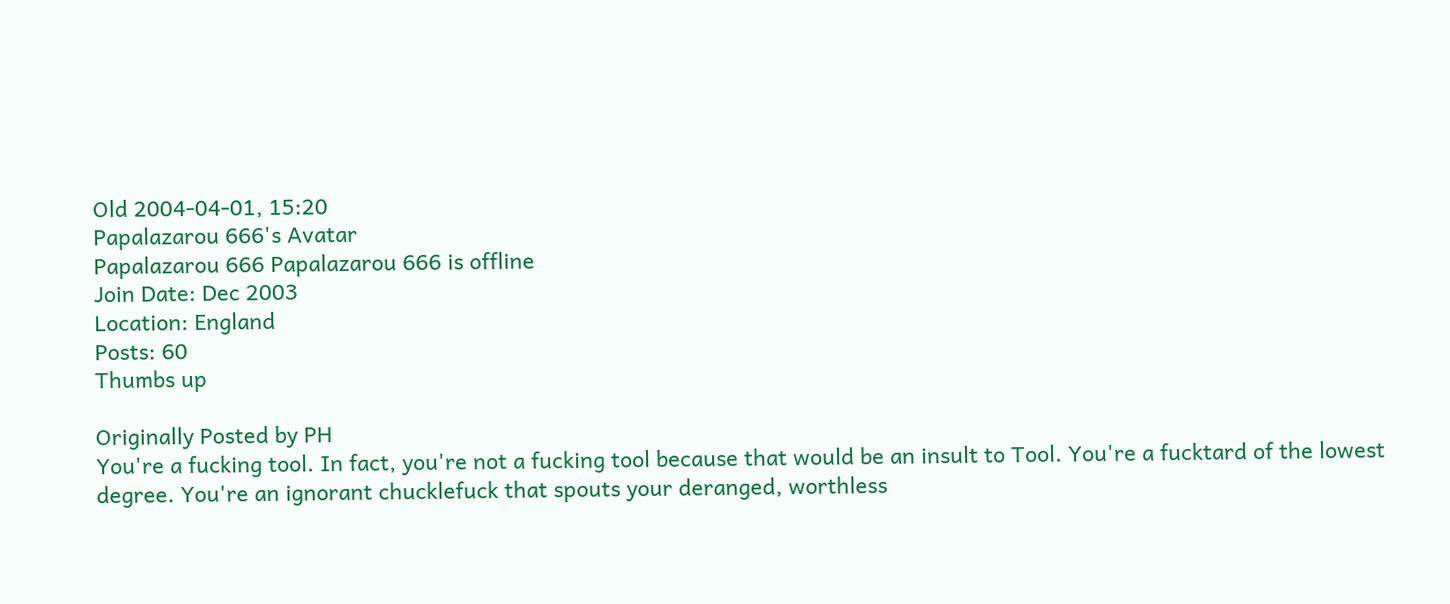Old 2004-04-01, 15:20
Papalazarou 666's Avatar
Papalazarou 666 Papalazarou 666 is offline
Join Date: Dec 2003
Location: England
Posts: 60
Thumbs up

Originally Posted by PH
You're a fucking tool. In fact, you're not a fucking tool because that would be an insult to Tool. You're a fucktard of the lowest degree. You're an ignorant chucklefuck that spouts your deranged, worthless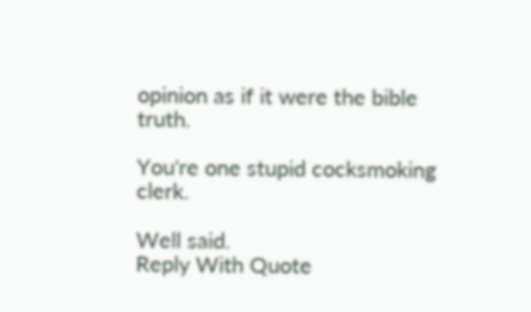opinion as if it were the bible truth.

You're one stupid cocksmoking clerk.

Well said.
Reply With Quote